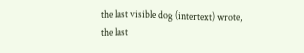the last visible dog (intertext) wrote,
the last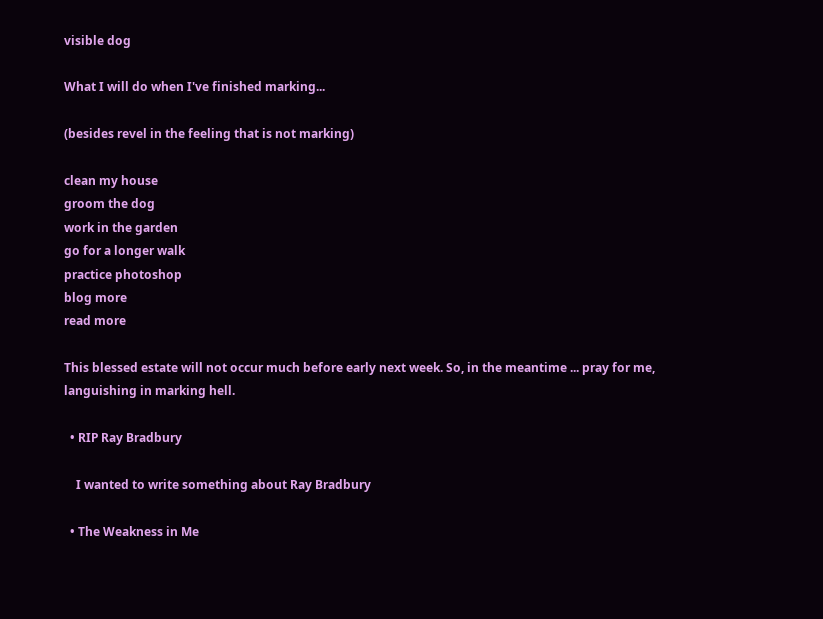visible dog

What I will do when I've finished marking...

(besides revel in the feeling that is not marking)

clean my house
groom the dog
work in the garden
go for a longer walk
practice photoshop
blog more
read more

This blessed estate will not occur much before early next week. So, in the meantime ... pray for me, languishing in marking hell.

  • RIP Ray Bradbury

    I wanted to write something about Ray Bradbury

  • The Weakness in Me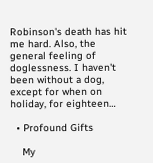Robinson's death has hit me hard. Also, the general feeling of doglessness. I haven't been without a dog, except for when on holiday, for eighteen…

  • Profound Gifts

    My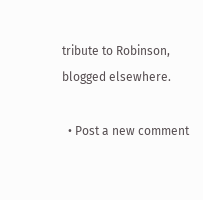tribute to Robinson, blogged elsewhere.

  • Post a new comment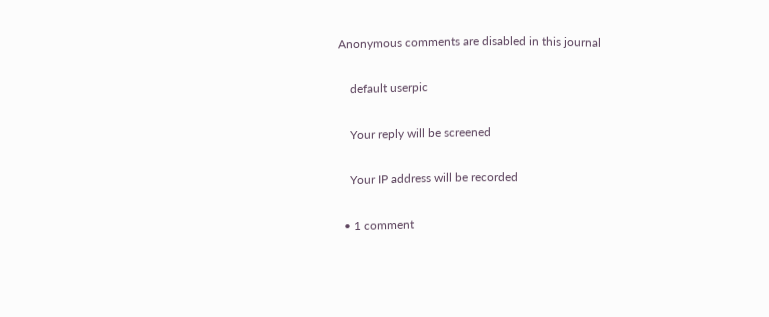Anonymous comments are disabled in this journal

    default userpic

    Your reply will be screened

    Your IP address will be recorded

  • 1 comment